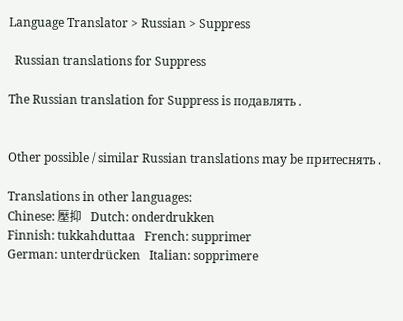Language Translator > Russian > Suppress

  Russian translations for Suppress

The Russian translation for Suppress is подавлять .


Other possible / similar Russian translations may be притеснять .

Translations in other languages:
Chinese: 壓抑   Dutch: onderdrukken
Finnish: tukkahduttaa   French: supprimer
German: unterdrücken   Italian: sopprimere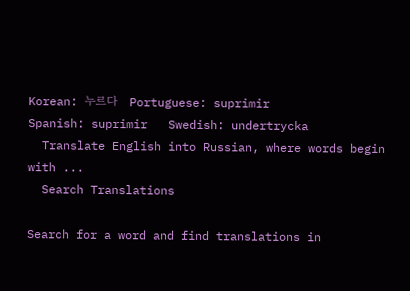Korean: 누르다   Portuguese: suprimir
Spanish: suprimir   Swedish: undertrycka
  Translate English into Russian, where words begin with ...
  Search Translations

Search for a word and find translations in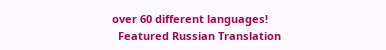over 60 different languages!
  Featured Russian Translation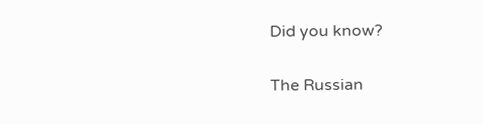Did you know?

The Russian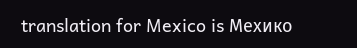translation for Mexico is Мехико